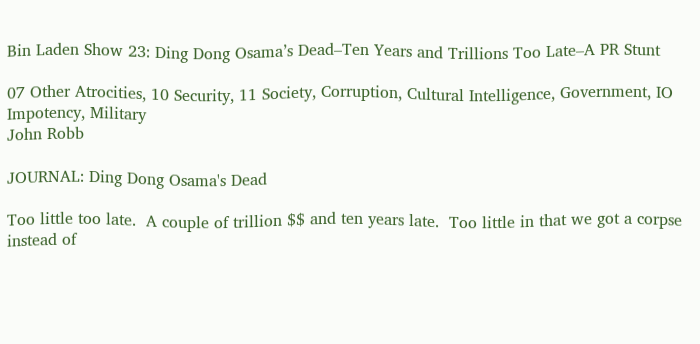Bin Laden Show 23: Ding Dong Osama’s Dead–Ten Years and Trillions Too Late–A PR Stunt

07 Other Atrocities, 10 Security, 11 Society, Corruption, Cultural Intelligence, Government, IO Impotency, Military
John Robb

JOURNAL: Ding Dong Osama's Dead

Too little too late.  A couple of trillion $$ and ten years late.  Too little in that we got a corpse instead of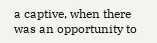a captive, when there was an opportunity to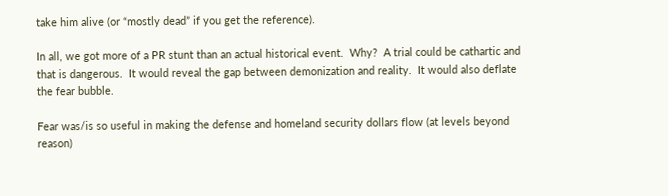take him alive (or “mostly dead” if you get the reference).

In all, we got more of a PR stunt than an actual historical event.  Why?  A trial could be cathartic and that is dangerous.  It would reveal the gap between demonization and reality.  It would also deflate the fear bubble.

Fear was/is so useful in making the defense and homeland security dollars flow (at levels beyond reason)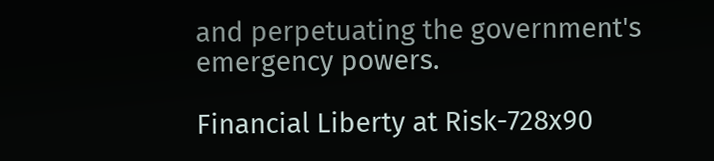and perpetuating the government's emergency powers.

Financial Liberty at Risk-728x90